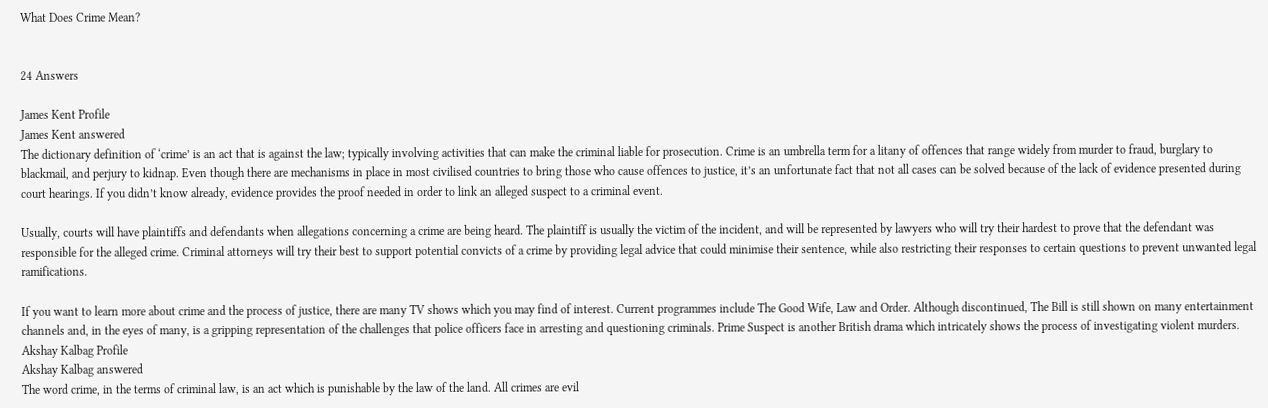What Does Crime Mean?


24 Answers

James Kent Profile
James Kent answered
The dictionary definition of ‘crime’ is an act that is against the law; typically involving activities that can make the criminal liable for prosecution. Crime is an umbrella term for a litany of offences that range widely from murder to fraud, burglary to blackmail, and perjury to kidnap. Even though there are mechanisms in place in most civilised countries to bring those who cause offences to justice, it’s an unfortunate fact that not all cases can be solved because of the lack of evidence presented during court hearings. If you didn’t know already, evidence provides the proof needed in order to link an alleged suspect to a criminal event.

Usually, courts will have plaintiffs and defendants when allegations concerning a crime are being heard. The plaintiff is usually the victim of the incident, and will be represented by lawyers who will try their hardest to prove that the defendant was responsible for the alleged crime. Criminal attorneys will try their best to support potential convicts of a crime by providing legal advice that could minimise their sentence, while also restricting their responses to certain questions to prevent unwanted legal ramifications.

If you want to learn more about crime and the process of justice, there are many TV shows which you may find of interest. Current programmes include The Good Wife, Law and Order. Although discontinued, The Bill is still shown on many entertainment channels and, in the eyes of many, is a gripping representation of the challenges that police officers face in arresting and questioning criminals. Prime Suspect is another British drama which intricately shows the process of investigating violent murders.
Akshay Kalbag Profile
Akshay Kalbag answered
The word crime, in the terms of criminal law, is an act which is punishable by the law of the land. All crimes are evil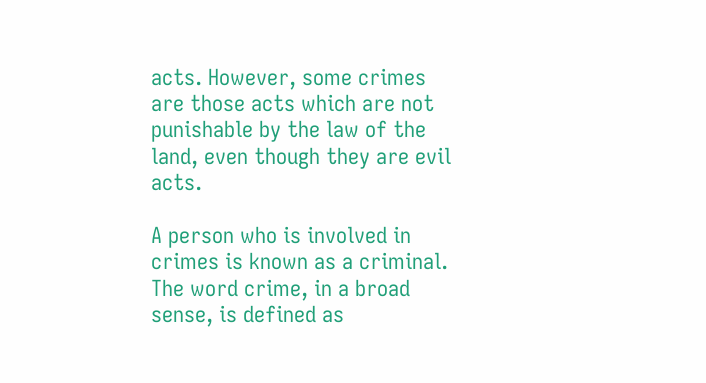acts. However, some crimes are those acts which are not punishable by the law of the land, even though they are evil acts.

A person who is involved in crimes is known as a criminal. The word crime, in a broad sense, is defined as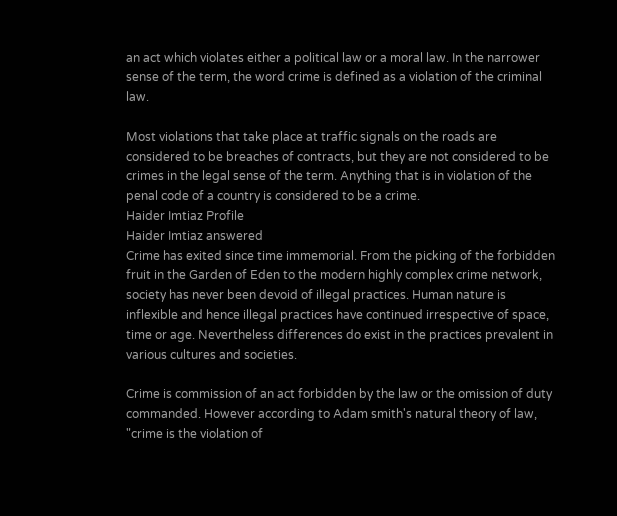an act which violates either a political law or a moral law. In the narrower sense of the term, the word crime is defined as a violation of the criminal law.

Most violations that take place at traffic signals on the roads are considered to be breaches of contracts, but they are not considered to be crimes in the legal sense of the term. Anything that is in violation of the penal code of a country is considered to be a crime.
Haider Imtiaz Profile
Haider Imtiaz answered
Crime has exited since time immemorial. From the picking of the forbidden fruit in the Garden of Eden to the modern highly complex crime network, society has never been devoid of illegal practices. Human nature is inflexible and hence illegal practices have continued irrespective of space, time or age. Nevertheless differences do exist in the practices prevalent in various cultures and societies.

Crime is commission of an act forbidden by the law or the omission of duty commanded. However according to Adam smith's natural theory of law, "crime is the violation of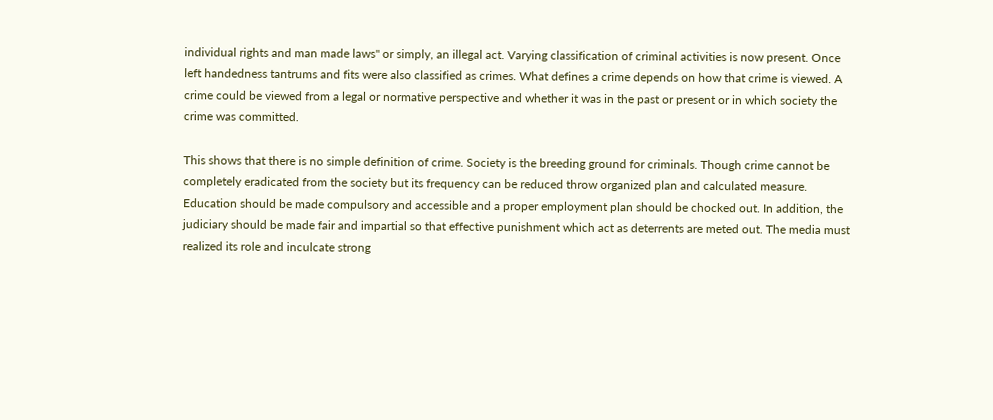individual rights and man made laws" or simply, an illegal act. Varying classification of criminal activities is now present. Once left handedness tantrums and fits were also classified as crimes. What defines a crime depends on how that crime is viewed. A crime could be viewed from a legal or normative perspective and whether it was in the past or present or in which society the crime was committed.

This shows that there is no simple definition of crime. Society is the breeding ground for criminals. Though crime cannot be completely eradicated from the society but its frequency can be reduced throw organized plan and calculated measure. Education should be made compulsory and accessible and a proper employment plan should be chocked out. In addition, the judiciary should be made fair and impartial so that effective punishment which act as deterrents are meted out. The media must realized its role and inculcate strong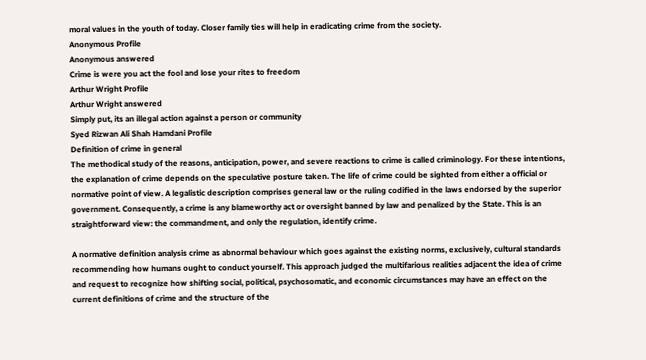moral values in the youth of today. Closer family ties will help in eradicating crime from the society.
Anonymous Profile
Anonymous answered
Crime is were you act the fool and lose your rites to freedom
Arthur Wright Profile
Arthur Wright answered
Simply put, its an illegal action against a person or community
Syed Rizwan Ali Shah Hamdani Profile
Definition of crime in general
The methodical study of the reasons, anticipation, power, and severe reactions to crime is called criminology. For these intentions, the explanation of crime depends on the speculative posture taken. The life of crime could be sighted from either a official or normative point of view. A legalistic description comprises general law or the ruling codified in the laws endorsed by the superior government. Consequently, a crime is any blameworthy act or oversight banned by law and penalized by the State. This is an straightforward view: the commandment, and only the regulation, identify crime.

A normative definition analysis crime as abnormal behaviour which goes against the existing norms, exclusively, cultural standards recommending how humans ought to conduct yourself. This approach judged the multifarious realities adjacent the idea of crime and request to recognize how shifting social, political, psychosomatic, and economic circumstances may have an effect on the current definitions of crime and the structure of the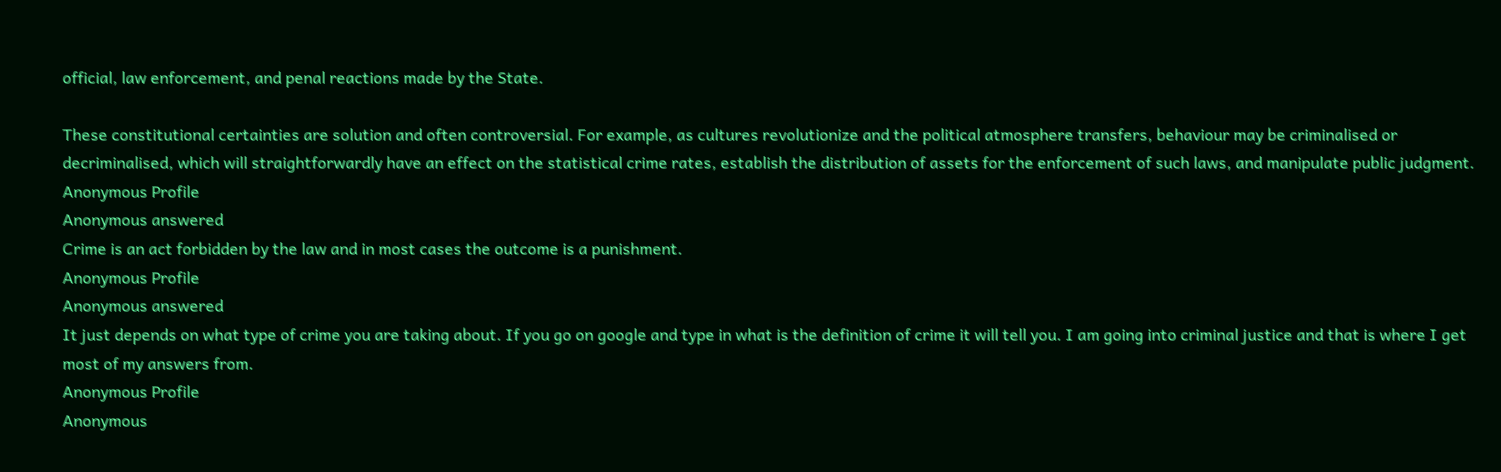official, law enforcement, and penal reactions made by the State.

These constitutional certainties are solution and often controversial. For example, as cultures revolutionize and the political atmosphere transfers, behaviour may be criminalised or decriminalised, which will straightforwardly have an effect on the statistical crime rates, establish the distribution of assets for the enforcement of such laws, and manipulate public judgment.
Anonymous Profile
Anonymous answered
Crime is an act forbidden by the law and in most cases the outcome is a punishment.
Anonymous Profile
Anonymous answered
It just depends on what type of crime you are taking about. If you go on google and type in what is the definition of crime it will tell you. I am going into criminal justice and that is where I get most of my answers from.
Anonymous Profile
Anonymous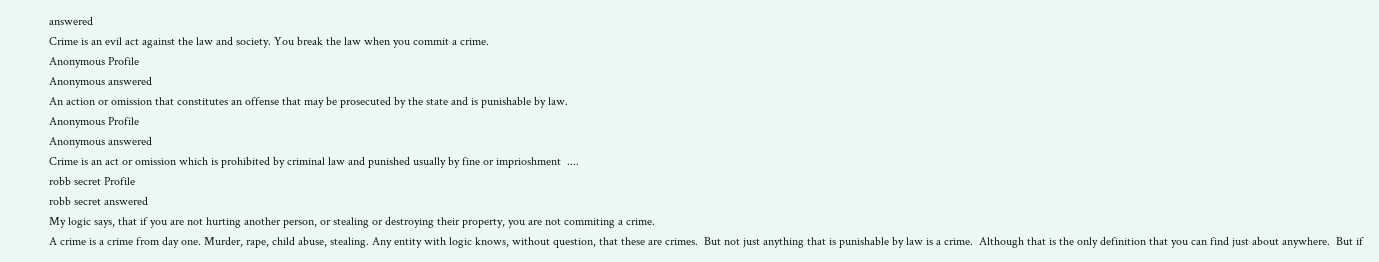answered
Crime is an evil act against the law and society. You break the law when you commit a crime.
Anonymous Profile
Anonymous answered
An action or omission that constitutes an offense that may be prosecuted by the state and is punishable by law.
Anonymous Profile
Anonymous answered
Crime is an act or omission which is prohibited by criminal law and punished usually by fine or imprioshment  ....
robb secret Profile
robb secret answered
My logic says, that if you are not hurting another person, or stealing or destroying their property, you are not commiting a crime.
A crime is a crime from day one. Murder, rape, child abuse, stealing. Any entity with logic knows, without question, that these are crimes.  But not just anything that is punishable by law is a crime.  Although that is the only definition that you can find just about anywhere.  But if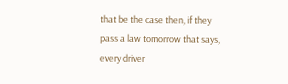that be the case then, if they pass a law tomorrow that says, every driver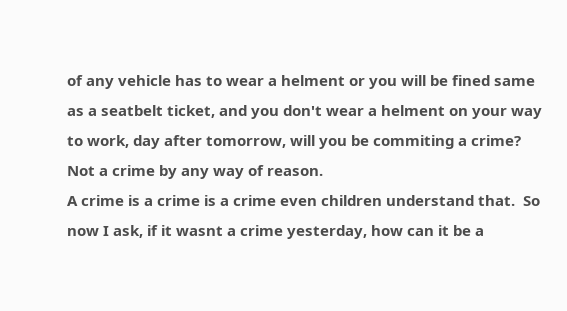of any vehicle has to wear a helment or you will be fined same as a seatbelt ticket, and you don't wear a helment on your way to work, day after tomorrow, will you be commiting a crime?   Not a crime by any way of reason.
A crime is a crime is a crime even children understand that.  So now I ask, if it wasnt a crime yesterday, how can it be a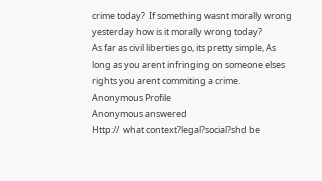crime today?  If something wasnt morally wrong yesterday how is it morally wrong today?
As far as civil liberties go, its pretty simple, As long as you arent infringing on someone elses rights you arent commiting a crime.
Anonymous Profile
Anonymous answered
Http://  what context?legal?social?shd be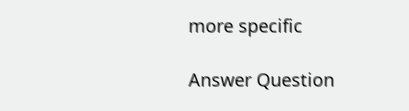more specific

Answer Question